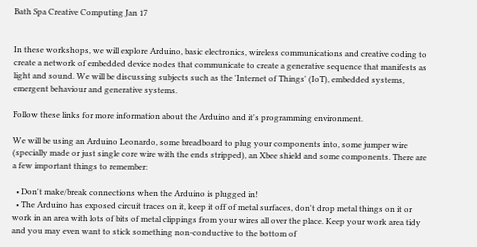Bath Spa Creative Computing Jan 17


In these workshops, we will explore Arduino, basic electronics, wireless communications and creative coding to create a network of embedded device nodes that communicate to create a generative sequence that manifests as light and sound. We will be discussing subjects such as the 'Internet of Things' (IoT), embedded systems, emergent behaviour and generative systems.

Follow these links for more information about the Arduino and it's programming environment.

We will be using an Arduino Leonardo, some breadboard to plug your components into, some jumper wire (specially made or just single core wire with the ends stripped), an Xbee shield and some components. There are a few important things to remember:

  • Don't make/break connections when the Arduino is plugged in!
  • The Arduino has exposed circuit traces on it, keep it off of metal surfaces, don't drop metal things on it or work in an area with lots of bits of metal clippings from your wires all over the place. Keep your work area tidy and you may even want to stick something non-conductive to the bottom of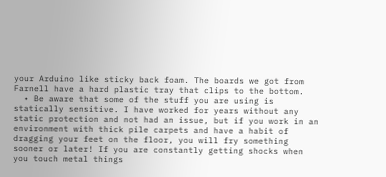your Arduino like sticky back foam. The boards we got from Farnell have a hard plastic tray that clips to the bottom.
  • Be aware that some of the stuff you are using is statically sensitive. I have worked for years without any static protection and not had an issue, but if you work in an environment with thick pile carpets and have a habit of dragging your feet on the floor, you will fry something sooner or later! If you are constantly getting shocks when you touch metal things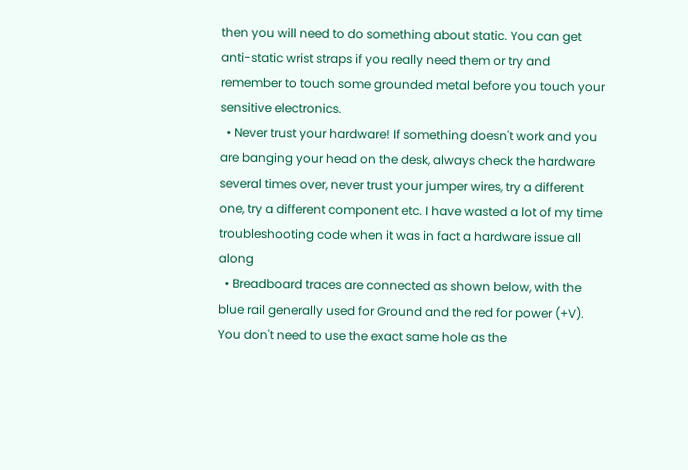then you will need to do something about static. You can get anti-static wrist straps if you really need them or try and remember to touch some grounded metal before you touch your sensitive electronics.
  • Never trust your hardware! If something doesn't work and you are banging your head on the desk, always check the hardware several times over, never trust your jumper wires, try a different one, try a different component etc. I have wasted a lot of my time troubleshooting code when it was in fact a hardware issue all along
  • Breadboard traces are connected as shown below, with the blue rail generally used for Ground and the red for power (+V). You don't need to use the exact same hole as the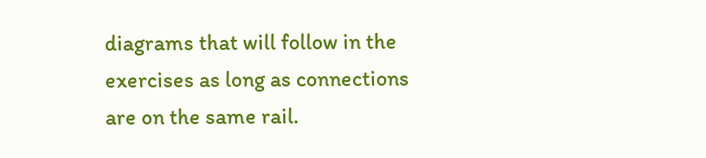diagrams that will follow in the exercises as long as connections are on the same rail.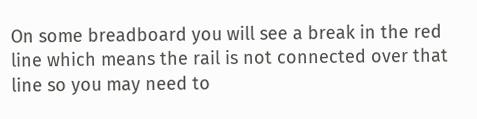On some breadboard you will see a break in the red line which means the rail is not connected over that line so you may need to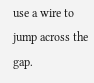use a wire to jump across the gap.